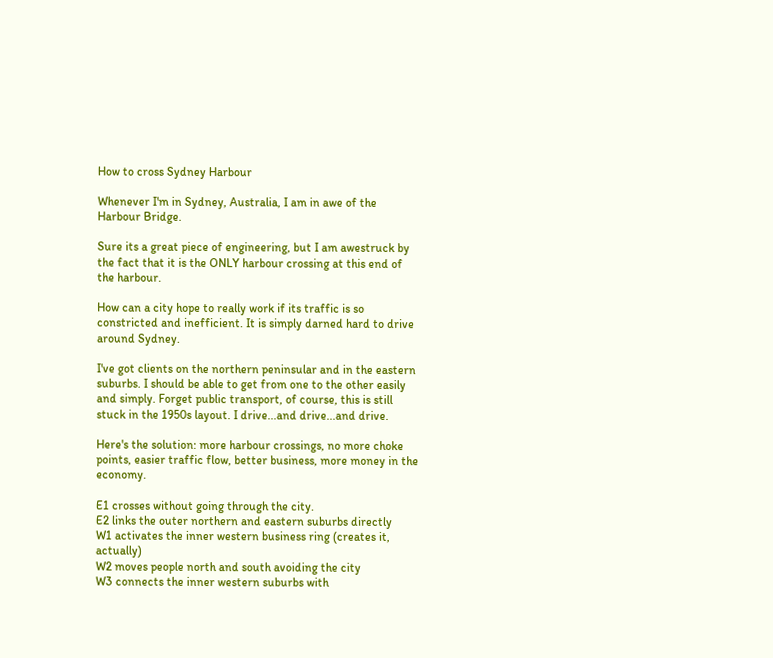How to cross Sydney Harbour

Whenever I'm in Sydney, Australia, I am in awe of the Harbour Bridge.

Sure its a great piece of engineering, but I am awestruck by the fact that it is the ONLY harbour crossing at this end of the harbour.

How can a city hope to really work if its traffic is so constricted and inefficient. It is simply darned hard to drive around Sydney.

I've got clients on the northern peninsular and in the eastern suburbs. I should be able to get from one to the other easily and simply. Forget public transport, of course, this is still stuck in the 1950s layout. I drive...and drive...and drive.

Here's the solution: more harbour crossings, no more choke points, easier traffic flow, better business, more money in the economy.

E1 crosses without going through the city.
E2 links the outer northern and eastern suburbs directly
W1 activates the inner western business ring (creates it, actually)
W2 moves people north and south avoiding the city
W3 connects the inner western suburbs with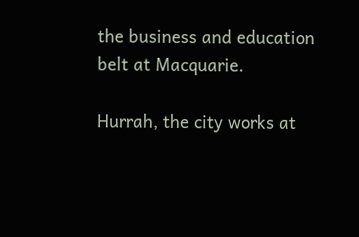the business and education belt at Macquarie.

Hurrah, the city works at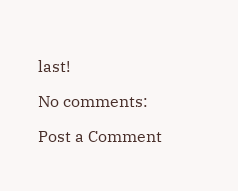last!

No comments:

Post a Comment